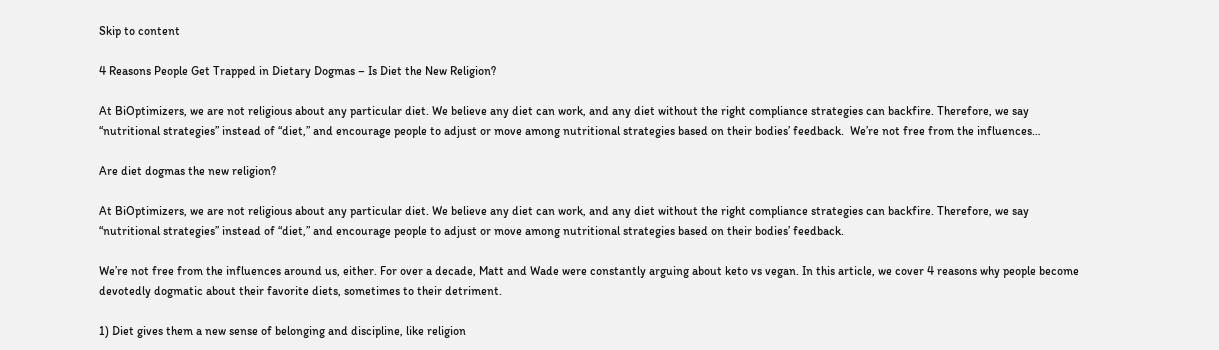Skip to content

4 Reasons People Get Trapped in Dietary Dogmas – Is Diet the New Religion?

At BiOptimizers, we are not religious about any particular diet. We believe any diet can work, and any diet without the right compliance strategies can backfire. Therefore, we say “nutritional strategies” instead of “diet,” and encourage people to adjust or move among nutritional strategies based on their bodies’ feedback.  We’re not free from the influences…

Are diet dogmas the new religion?

At BiOptimizers, we are not religious about any particular diet. We believe any diet can work, and any diet without the right compliance strategies can backfire. Therefore, we say “nutritional strategies” instead of “diet,” and encourage people to adjust or move among nutritional strategies based on their bodies’ feedback.

We’re not free from the influences around us, either. For over a decade, Matt and Wade were constantly arguing about keto vs vegan. In this article, we cover 4 reasons why people become devotedly dogmatic about their favorite diets, sometimes to their detriment.

1) Diet gives them a new sense of belonging and discipline, like religion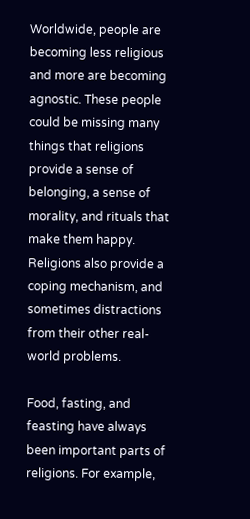Worldwide, people are becoming less religious and more are becoming agnostic. These people could be missing many things that religions provide a sense of belonging, a sense of morality, and rituals that make them happy. Religions also provide a coping mechanism, and sometimes distractions from their other real-world problems.

Food, fasting, and feasting have always been important parts of religions. For example,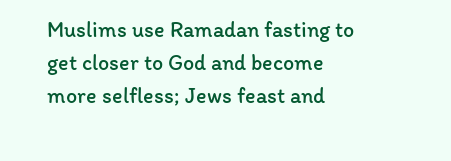Muslims use Ramadan fasting to get closer to God and become more selfless; Jews feast and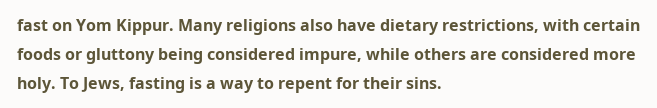fast on Yom Kippur. Many religions also have dietary restrictions, with certain foods or gluttony being considered impure, while others are considered more holy. To Jews, fasting is a way to repent for their sins.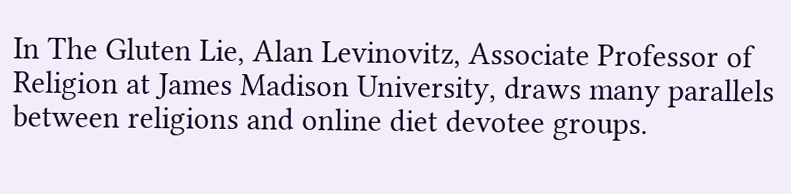In The Gluten Lie, Alan Levinovitz, Associate Professor of Religion at James Madison University, draws many parallels between religions and online diet devotee groups.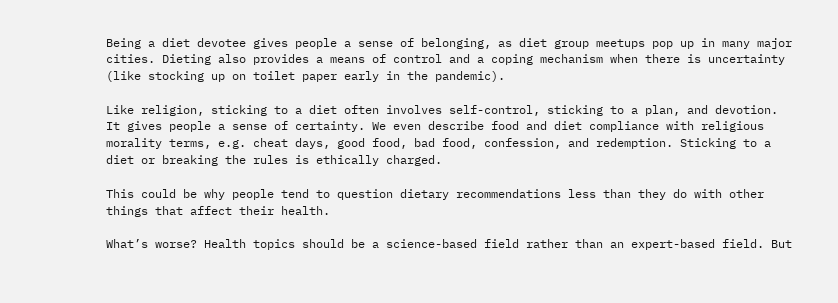Being a diet devotee gives people a sense of belonging, as diet group meetups pop up in many major cities. Dieting also provides a means of control and a coping mechanism when there is uncertainty (like stocking up on toilet paper early in the pandemic).

Like religion, sticking to a diet often involves self-control, sticking to a plan, and devotion. It gives people a sense of certainty. We even describe food and diet compliance with religious morality terms, e.g. cheat days, good food, bad food, confession, and redemption. Sticking to a diet or breaking the rules is ethically charged.

This could be why people tend to question dietary recommendations less than they do with other things that affect their health.

What’s worse? Health topics should be a science-based field rather than an expert-based field. But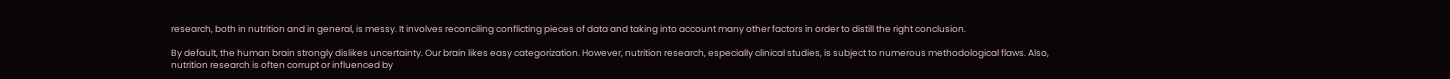research, both in nutrition and in general, is messy. It involves reconciling conflicting pieces of data and taking into account many other factors in order to distill the right conclusion.

By default, the human brain strongly dislikes uncertainty. Our brain likes easy categorization. However, nutrition research, especially clinical studies, is subject to numerous methodological flaws. Also, nutrition research is often corrupt or influenced by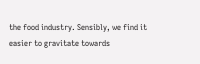the food industry. Sensibly, we find it easier to gravitate towards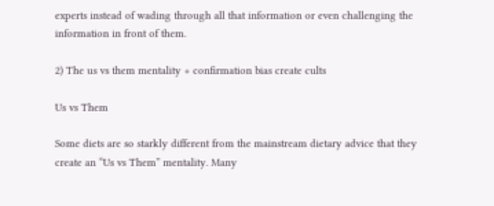experts instead of wading through all that information or even challenging the information in front of them.

2) The us vs them mentality + confirmation bias create cults

Us vs Them

Some diets are so starkly different from the mainstream dietary advice that they create an “Us vs Them” mentality. Many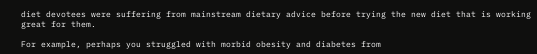diet devotees were suffering from mainstream dietary advice before trying the new diet that is working great for them.

For example, perhaps you struggled with morbid obesity and diabetes from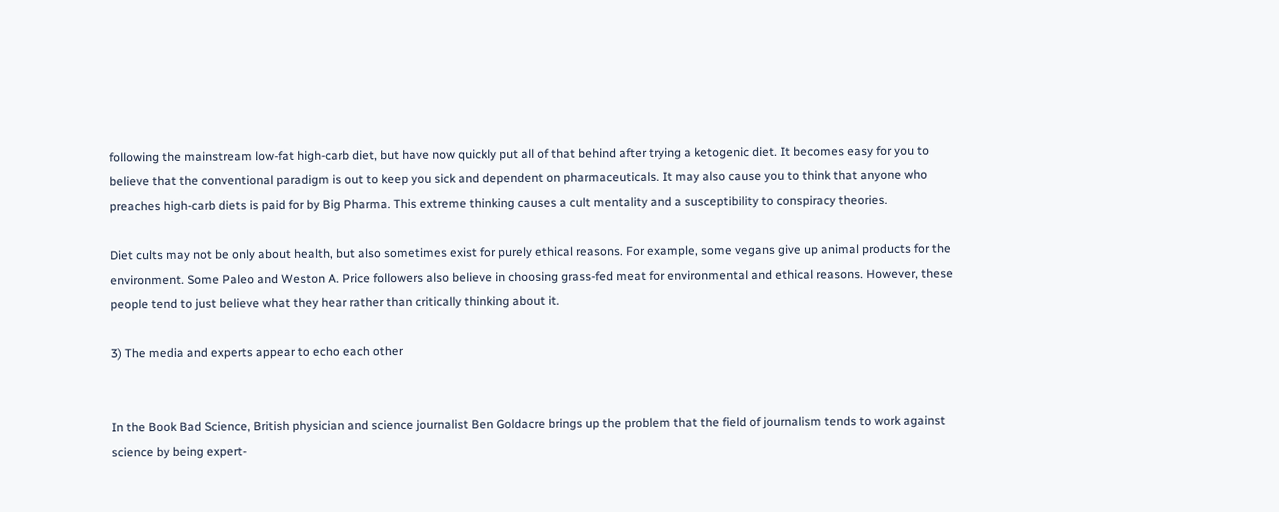following the mainstream low-fat high-carb diet, but have now quickly put all of that behind after trying a ketogenic diet. It becomes easy for you to believe that the conventional paradigm is out to keep you sick and dependent on pharmaceuticals. It may also cause you to think that anyone who preaches high-carb diets is paid for by Big Pharma. This extreme thinking causes a cult mentality and a susceptibility to conspiracy theories.

Diet cults may not be only about health, but also sometimes exist for purely ethical reasons. For example, some vegans give up animal products for the environment. Some Paleo and Weston A. Price followers also believe in choosing grass-fed meat for environmental and ethical reasons. However, these people tend to just believe what they hear rather than critically thinking about it.

3) The media and experts appear to echo each other


In the Book Bad Science, British physician and science journalist Ben Goldacre brings up the problem that the field of journalism tends to work against science by being expert-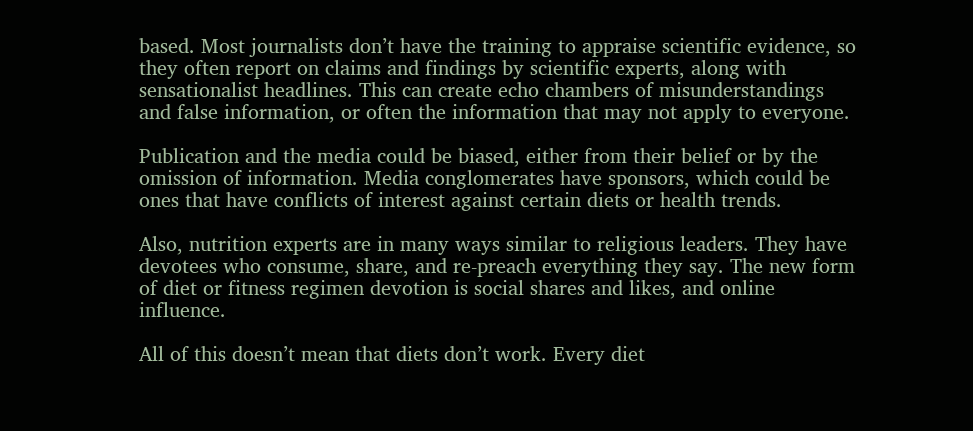based. Most journalists don’t have the training to appraise scientific evidence, so they often report on claims and findings by scientific experts, along with sensationalist headlines. This can create echo chambers of misunderstandings and false information, or often the information that may not apply to everyone.

Publication and the media could be biased, either from their belief or by the omission of information. Media conglomerates have sponsors, which could be ones that have conflicts of interest against certain diets or health trends.

Also, nutrition experts are in many ways similar to religious leaders. They have devotees who consume, share, and re-preach everything they say. The new form of diet or fitness regimen devotion is social shares and likes, and online influence.

All of this doesn’t mean that diets don’t work. Every diet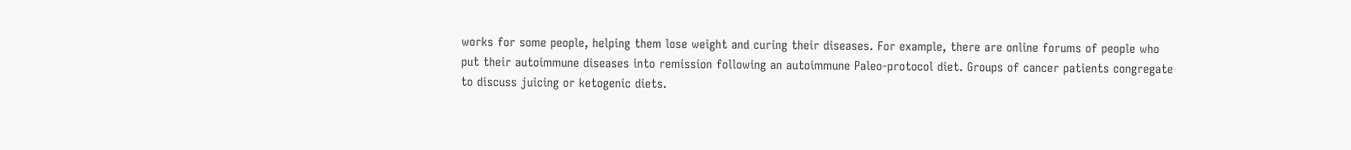works for some people, helping them lose weight and curing their diseases. For example, there are online forums of people who put their autoimmune diseases into remission following an autoimmune Paleo-protocol diet. Groups of cancer patients congregate to discuss juicing or ketogenic diets.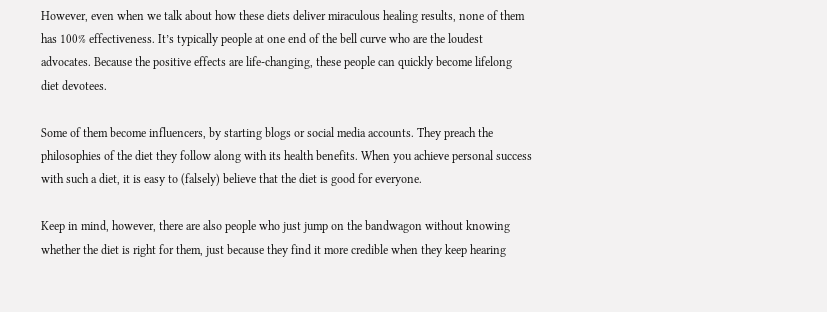However, even when we talk about how these diets deliver miraculous healing results, none of them has 100% effectiveness. It’s typically people at one end of the bell curve who are the loudest advocates. Because the positive effects are life-changing, these people can quickly become lifelong diet devotees.

Some of them become influencers, by starting blogs or social media accounts. They preach the philosophies of the diet they follow along with its health benefits. When you achieve personal success with such a diet, it is easy to (falsely) believe that the diet is good for everyone.

Keep in mind, however, there are also people who just jump on the bandwagon without knowing whether the diet is right for them, just because they find it more credible when they keep hearing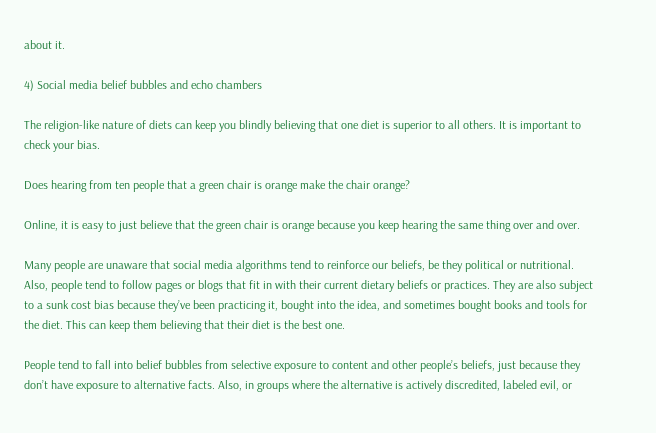about it.

4) Social media belief bubbles and echo chambers

The religion-like nature of diets can keep you blindly believing that one diet is superior to all others. It is important to check your bias.

Does hearing from ten people that a green chair is orange make the chair orange?

Online, it is easy to just believe that the green chair is orange because you keep hearing the same thing over and over.

Many people are unaware that social media algorithms tend to reinforce our beliefs, be they political or nutritional. Also, people tend to follow pages or blogs that fit in with their current dietary beliefs or practices. They are also subject to a sunk cost bias because they’ve been practicing it, bought into the idea, and sometimes bought books and tools for the diet. This can keep them believing that their diet is the best one.

People tend to fall into belief bubbles from selective exposure to content and other people’s beliefs, just because they don’t have exposure to alternative facts. Also, in groups where the alternative is actively discredited, labeled evil, or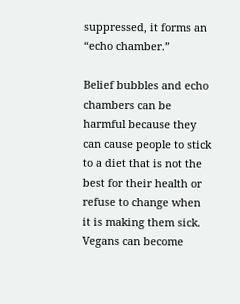suppressed, it forms an “echo chamber.”

Belief bubbles and echo chambers can be harmful because they can cause people to stick to a diet that is not the best for their health or refuse to change when it is making them sick. Vegans can become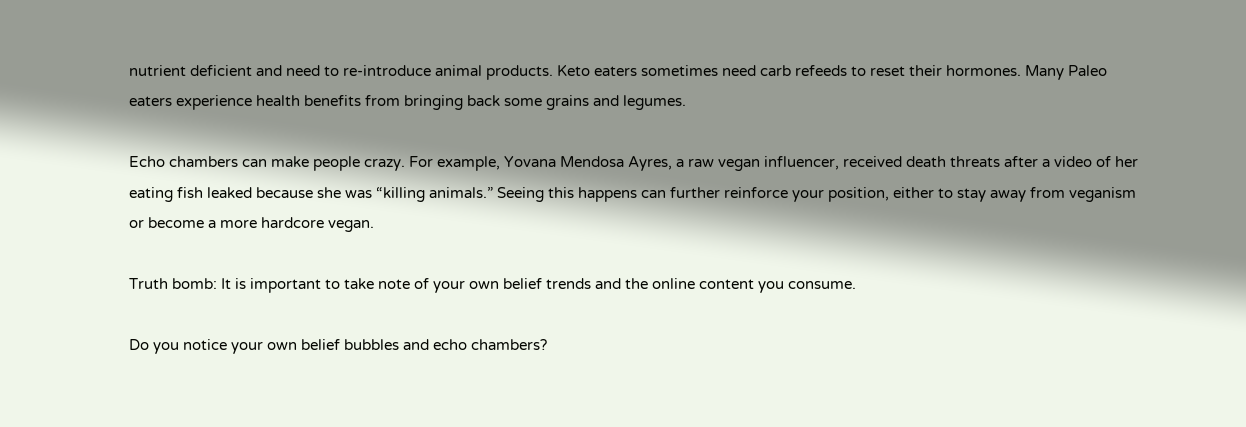nutrient deficient and need to re-introduce animal products. Keto eaters sometimes need carb refeeds to reset their hormones. Many Paleo eaters experience health benefits from bringing back some grains and legumes.

Echo chambers can make people crazy. For example, Yovana Mendosa Ayres, a raw vegan influencer, received death threats after a video of her eating fish leaked because she was “killing animals.” Seeing this happens can further reinforce your position, either to stay away from veganism or become a more hardcore vegan.

Truth bomb: It is important to take note of your own belief trends and the online content you consume.

Do you notice your own belief bubbles and echo chambers?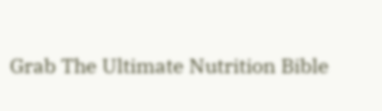Grab The Ultimate Nutrition Bible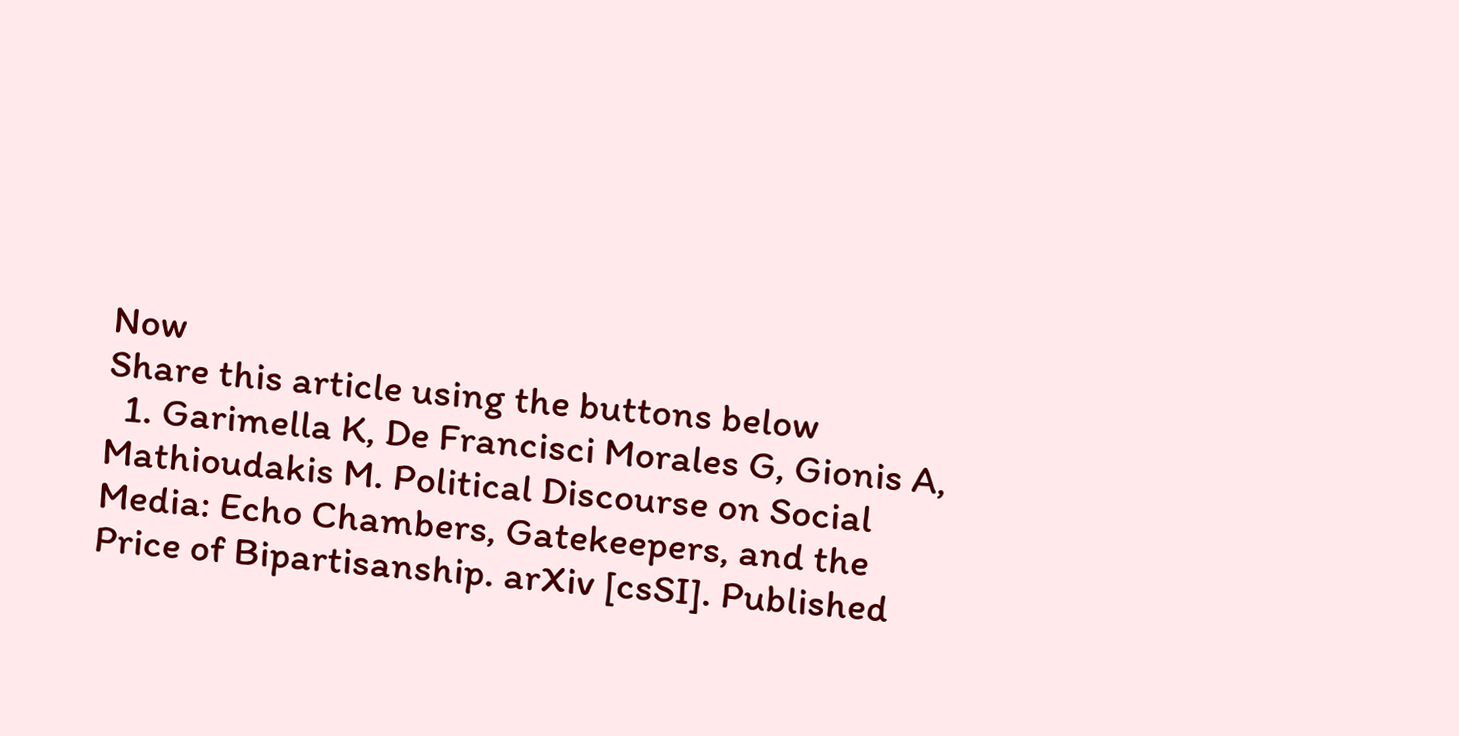Now
Share this article using the buttons below
  1. Garimella K, De Francisci Morales G, Gionis A, Mathioudakis M. Political Discourse on Social Media: Echo Chambers, Gatekeepers, and the Price of Bipartisanship. arXiv [csSI]. Published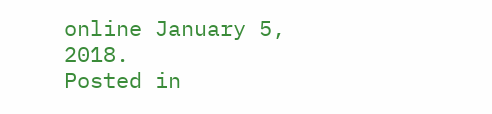online January 5, 2018.
Posted in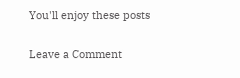You'll enjoy these posts

Leave a Comment